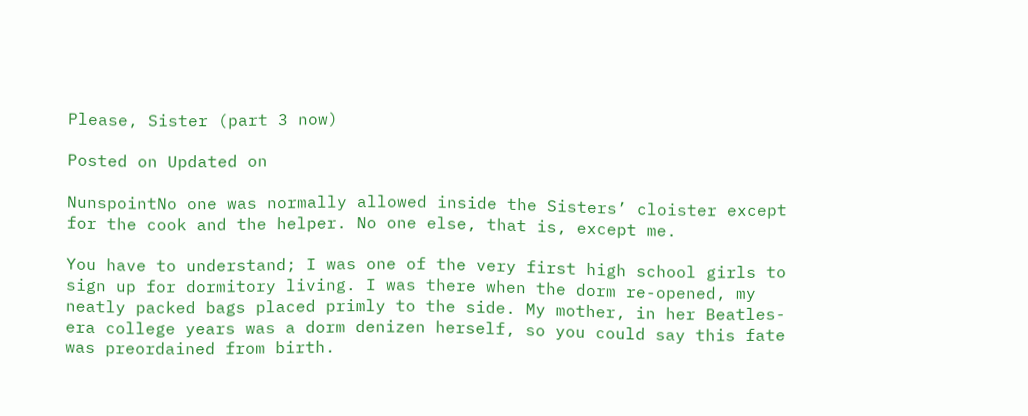Please, Sister (part 3 now)

Posted on Updated on

NunspointNo one was normally allowed inside the Sisters’ cloister except for the cook and the helper. No one else, that is, except me.

You have to understand; I was one of the very first high school girls to sign up for dormitory living. I was there when the dorm re-opened, my neatly packed bags placed primly to the side. My mother, in her Beatles-era college years was a dorm denizen herself, so you could say this fate was preordained from birth.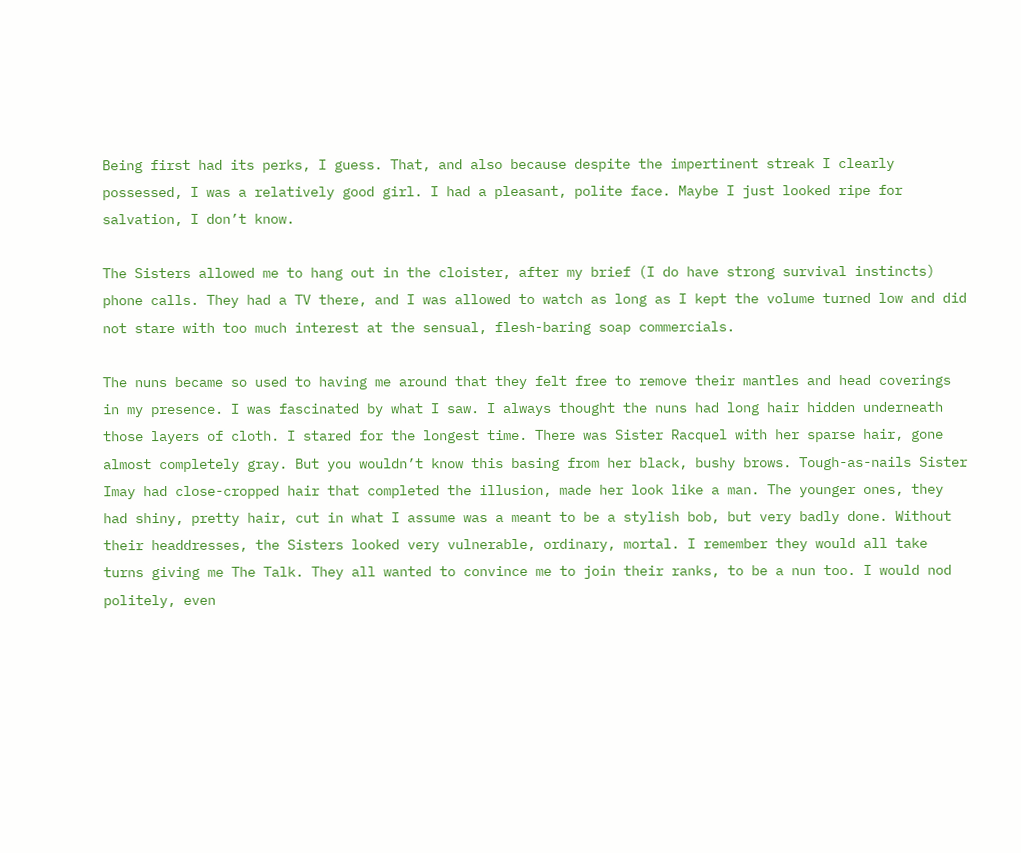Being first had its perks, I guess. That, and also because despite the impertinent streak I clearly possessed, I was a relatively good girl. I had a pleasant, polite face. Maybe I just looked ripe for salvation, I don’t know.

The Sisters allowed me to hang out in the cloister, after my brief (I do have strong survival instincts) phone calls. They had a TV there, and I was allowed to watch as long as I kept the volume turned low and did not stare with too much interest at the sensual, flesh-baring soap commercials.

The nuns became so used to having me around that they felt free to remove their mantles and head coverings in my presence. I was fascinated by what I saw. I always thought the nuns had long hair hidden underneath those layers of cloth. I stared for the longest time. There was Sister Racquel with her sparse hair, gone almost completely gray. But you wouldn’t know this basing from her black, bushy brows. Tough-as-nails Sister Imay had close-cropped hair that completed the illusion, made her look like a man. The younger ones, they had shiny, pretty hair, cut in what I assume was a meant to be a stylish bob, but very badly done. Without their headdresses, the Sisters looked very vulnerable, ordinary, mortal. I remember they would all take turns giving me The Talk. They all wanted to convince me to join their ranks, to be a nun too. I would nod politely, even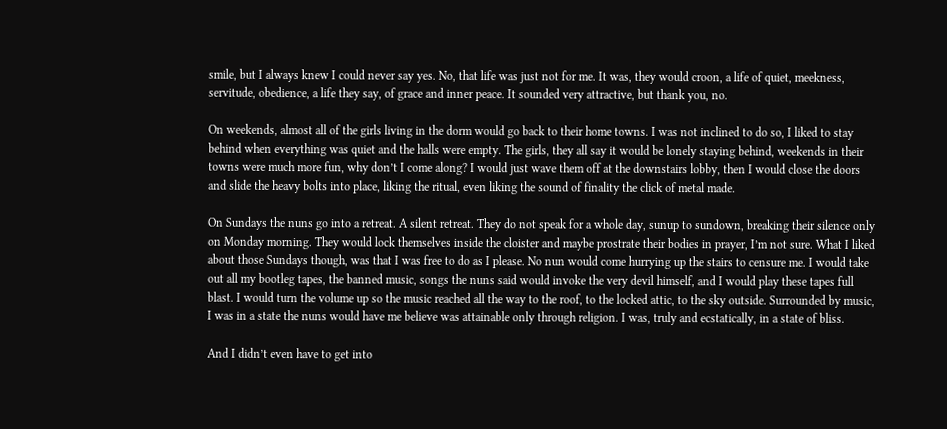smile, but I always knew I could never say yes. No, that life was just not for me. It was, they would croon, a life of quiet, meekness, servitude, obedience, a life they say, of grace and inner peace. It sounded very attractive, but thank you, no.

On weekends, almost all of the girls living in the dorm would go back to their home towns. I was not inclined to do so, I liked to stay behind when everything was quiet and the halls were empty. The girls, they all say it would be lonely staying behind, weekends in their towns were much more fun, why don’t I come along? I would just wave them off at the downstairs lobby, then I would close the doors and slide the heavy bolts into place, liking the ritual, even liking the sound of finality the click of metal made.

On Sundays the nuns go into a retreat. A silent retreat. They do not speak for a whole day, sunup to sundown, breaking their silence only on Monday morning. They would lock themselves inside the cloister and maybe prostrate their bodies in prayer, I’m not sure. What I liked about those Sundays though, was that I was free to do as I please. No nun would come hurrying up the stairs to censure me. I would take out all my bootleg tapes, the banned music, songs the nuns said would invoke the very devil himself, and I would play these tapes full blast. I would turn the volume up so the music reached all the way to the roof, to the locked attic, to the sky outside. Surrounded by music, I was in a state the nuns would have me believe was attainable only through religion. I was, truly and ecstatically, in a state of bliss.

And I didn’t even have to get into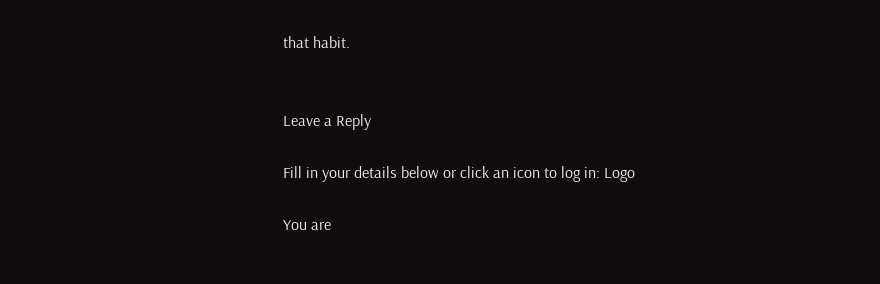that habit.


Leave a Reply

Fill in your details below or click an icon to log in: Logo

You are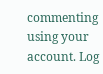commenting using your account. Log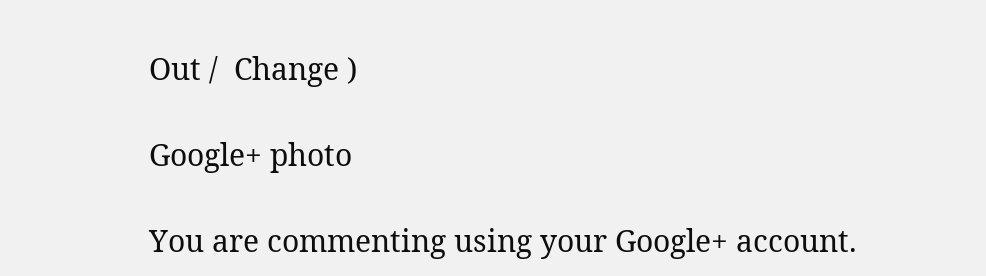Out /  Change )

Google+ photo

You are commenting using your Google+ account.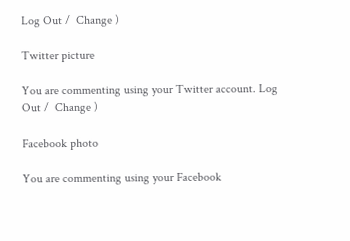Log Out /  Change )

Twitter picture

You are commenting using your Twitter account. Log Out /  Change )

Facebook photo

You are commenting using your Facebook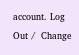account. Log Out /  Change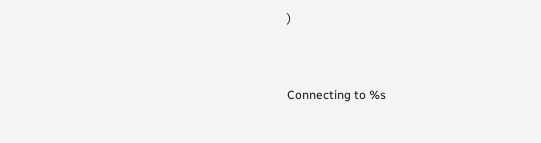)


Connecting to %s